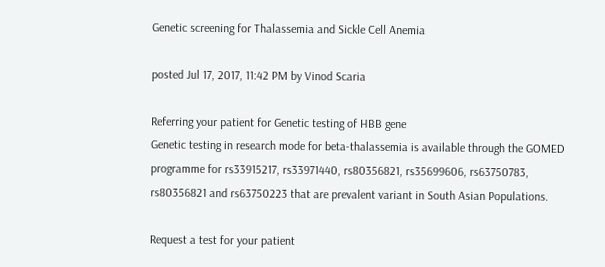Genetic screening for Thalassemia and Sickle Cell Anemia

posted Jul 17, 2017, 11:42 PM by Vinod Scaria

Referring your patient for Genetic testing of HBB gene
Genetic testing in research mode for beta-thalassemia is available through the GOMED programme for rs33915217, rs33971440, rs80356821, rs35699606, rs63750783, rs80356821 and rs63750223 that are prevalent variant in South Asian Populations.

Request a test for your patient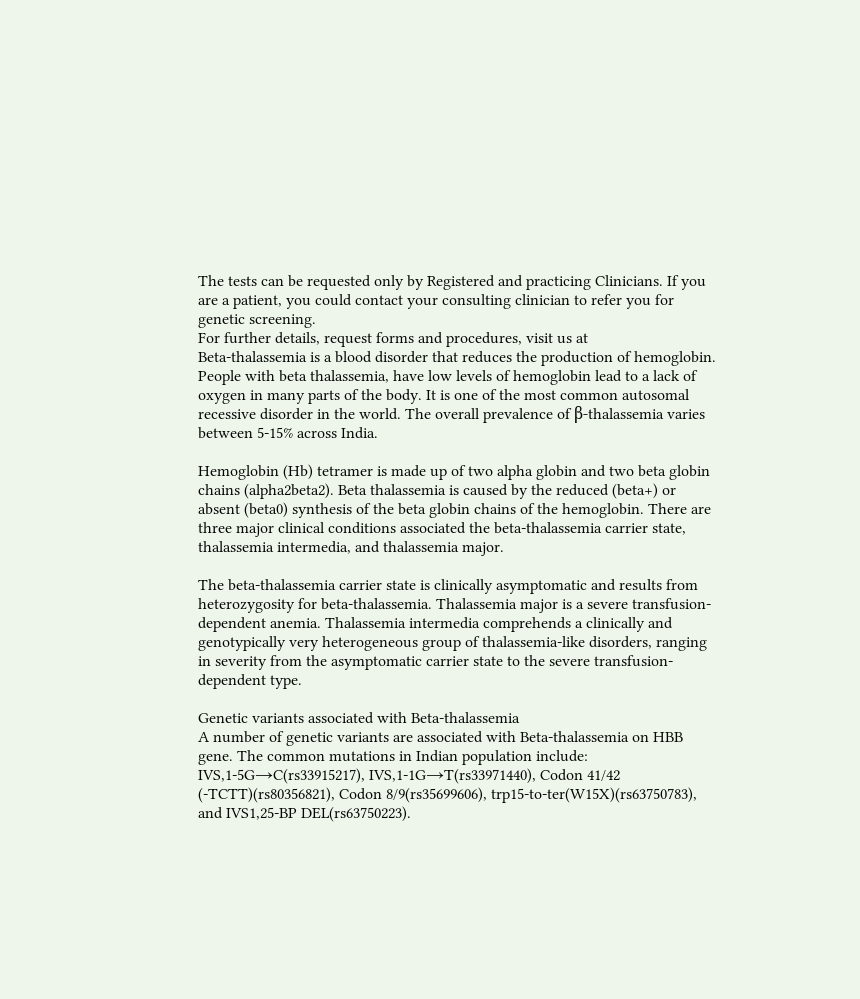The tests can be requested only by Registered and practicing Clinicians. If you are a patient, you could contact your consulting clinician to refer you for genetic screening.
For further details, request forms and procedures, visit us at
Beta-thalassemia is a blood disorder that reduces the production of hemoglobin. People with beta thalassemia, have low levels of hemoglobin lead to a lack of oxygen in many parts of the body. It is one of the most common autosomal recessive disorder in the world. The overall prevalence of β-thalassemia varies between 5-15% across India.

Hemoglobin (Hb) tetramer is made up of two alpha globin and two beta globin chains (alpha2beta2). Beta thalassemia is caused by the reduced (beta+) or absent (beta0) synthesis of the beta globin chains of the hemoglobin. There are three major clinical conditions associated the beta-thalassemia carrier state, thalassemia intermedia, and thalassemia major.

The beta-thalassemia carrier state is clinically asymptomatic and results from heterozygosity for beta-thalassemia. Thalassemia major is a severe transfusion-dependent anemia. Thalassemia intermedia comprehends a clinically and genotypically very heterogeneous group of thalassemia-like disorders, ranging in severity from the asymptomatic carrier state to the severe transfusion-dependent type.

Genetic variants associated with Beta-thalassemia
A number of genetic variants are associated with Beta-thalassemia on HBB gene. The common mutations in Indian population include: IVS,1-5G→C(rs33915217), IVS,1-1G→T(rs33971440), Codon 41/42 (-TCTT)(rs80356821), Codon 8/9(rs35699606), trp15-to-ter(W15X)(rs63750783), and IVS1,25-BP DEL(rs63750223).